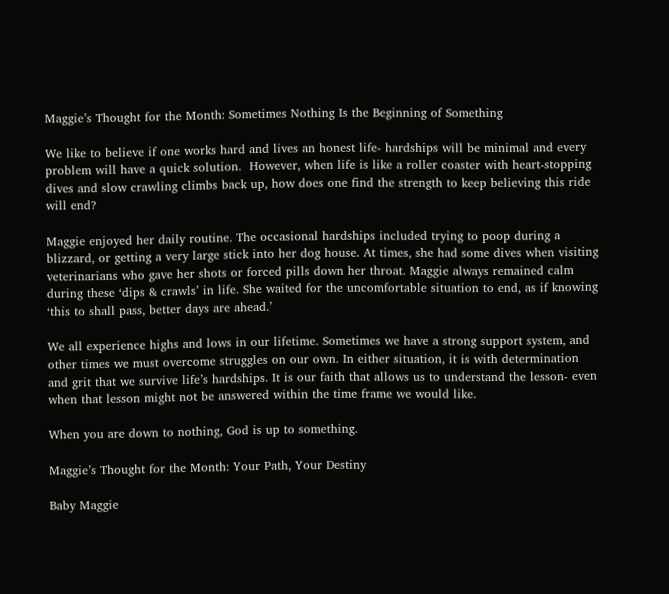Maggie’s Thought for the Month: Sometimes Nothing Is the Beginning of Something

We like to believe if one works hard and lives an honest life- hardships will be minimal and every problem will have a quick solution.  However, when life is like a roller coaster with heart-stopping dives and slow crawling climbs back up, how does one find the strength to keep believing this ride will end?

Maggie enjoyed her daily routine. The occasional hardships included trying to poop during a blizzard, or getting a very large stick into her dog house. At times, she had some dives when visiting veterinarians who gave her shots or forced pills down her throat. Maggie always remained calm during these ‘dips & crawls’ in life. She waited for the uncomfortable situation to end, as if knowing ‘this to shall pass, better days are ahead.’

We all experience highs and lows in our lifetime. Sometimes we have a strong support system, and other times we must overcome struggles on our own. In either situation, it is with determination and grit that we survive life’s hardships. It is our faith that allows us to understand the lesson- even when that lesson might not be answered within the time frame we would like.

When you are down to nothing, God is up to something.

Maggie’s Thought for the Month: Your Path, Your Destiny

Baby Maggie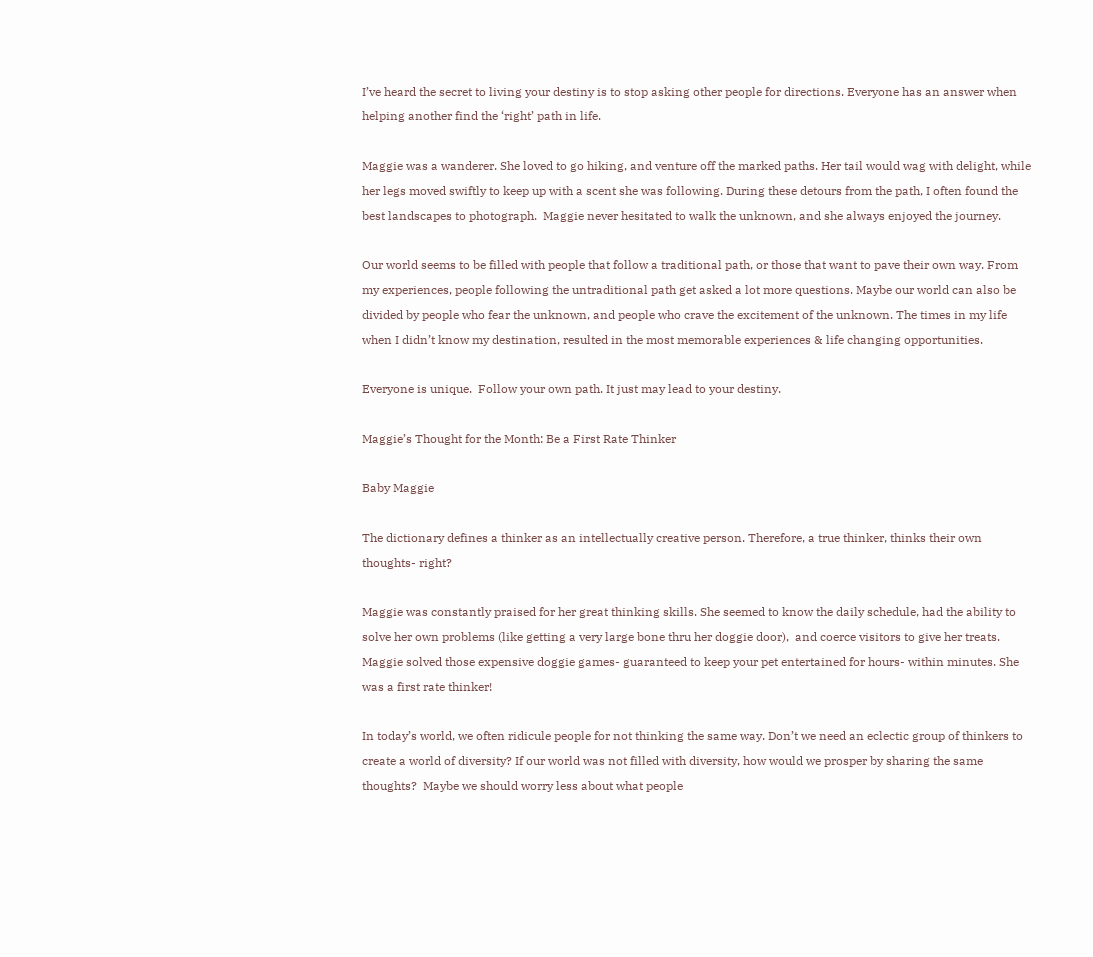I’ve heard the secret to living your destiny is to stop asking other people for directions. Everyone has an answer when helping another find the ‘right’ path in life.

Maggie was a wanderer. She loved to go hiking, and venture off the marked paths. Her tail would wag with delight, while her legs moved swiftly to keep up with a scent she was following. During these detours from the path, I often found the best landscapes to photograph.  Maggie never hesitated to walk the unknown, and she always enjoyed the journey.

Our world seems to be filled with people that follow a traditional path, or those that want to pave their own way. From my experiences, people following the untraditional path get asked a lot more questions. Maybe our world can also be divided by people who fear the unknown, and people who crave the excitement of the unknown. The times in my life when I didn’t know my destination, resulted in the most memorable experiences & life changing opportunities.

Everyone is unique.  Follow your own path. It just may lead to your destiny.

Maggie’s Thought for the Month: Be a First Rate Thinker

Baby Maggie

The dictionary defines a thinker as an intellectually creative person. Therefore, a true thinker, thinks their own thoughts- right?

Maggie was constantly praised for her great thinking skills. She seemed to know the daily schedule, had the ability to solve her own problems (like getting a very large bone thru her doggie door),  and coerce visitors to give her treats.  Maggie solved those expensive doggie games- guaranteed to keep your pet entertained for hours- within minutes. She was a first rate thinker!

In today’s world, we often ridicule people for not thinking the same way. Don’t we need an eclectic group of thinkers to create a world of diversity? If our world was not filled with diversity, how would we prosper by sharing the same thoughts?  Maybe we should worry less about what people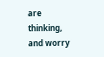are thinking, and worry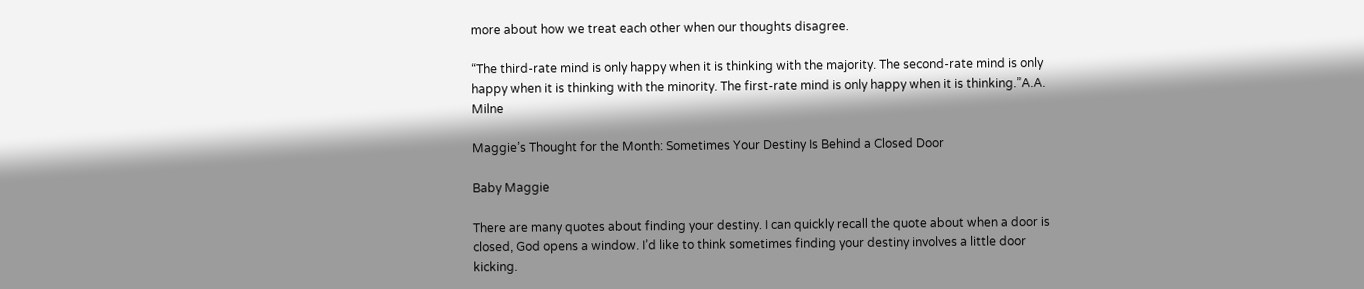more about how we treat each other when our thoughts disagree.

“The third-rate mind is only happy when it is thinking with the majority. The second-rate mind is only happy when it is thinking with the minority. The first-rate mind is only happy when it is thinking.”A.A. Milne

Maggie’s Thought for the Month: Sometimes Your Destiny Is Behind a Closed Door

Baby Maggie

There are many quotes about finding your destiny. I can quickly recall the quote about when a door is closed, God opens a window. I’d like to think sometimes finding your destiny involves a little door kicking.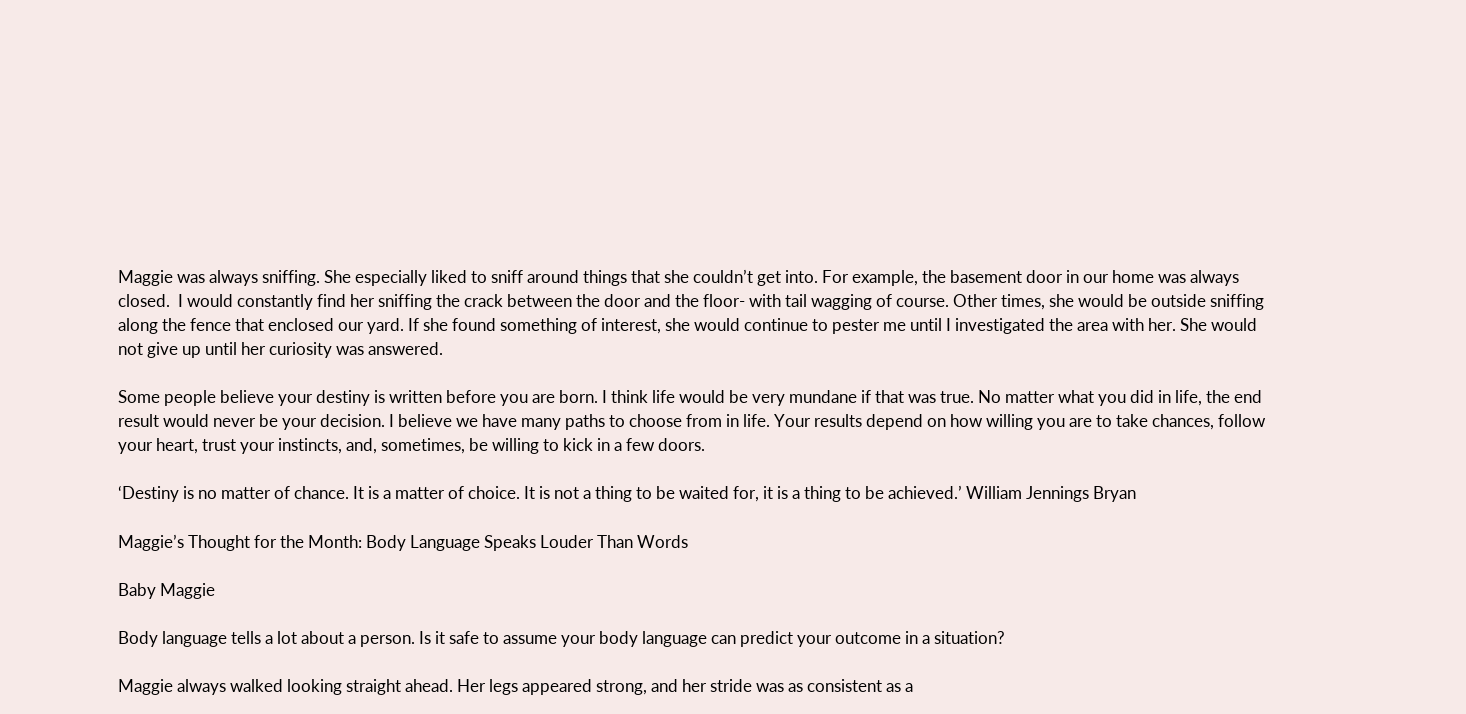Maggie was always sniffing. She especially liked to sniff around things that she couldn’t get into. For example, the basement door in our home was always closed.  I would constantly find her sniffing the crack between the door and the floor- with tail wagging of course. Other times, she would be outside sniffing along the fence that enclosed our yard. If she found something of interest, she would continue to pester me until I investigated the area with her. She would not give up until her curiosity was answered.

Some people believe your destiny is written before you are born. I think life would be very mundane if that was true. No matter what you did in life, the end result would never be your decision. I believe we have many paths to choose from in life. Your results depend on how willing you are to take chances, follow your heart, trust your instincts, and, sometimes, be willing to kick in a few doors.

‘Destiny is no matter of chance. It is a matter of choice. It is not a thing to be waited for, it is a thing to be achieved.’ William Jennings Bryan

Maggie’s Thought for the Month: Body Language Speaks Louder Than Words

Baby Maggie

Body language tells a lot about a person. Is it safe to assume your body language can predict your outcome in a situation?

Maggie always walked looking straight ahead. Her legs appeared strong, and her stride was as consistent as a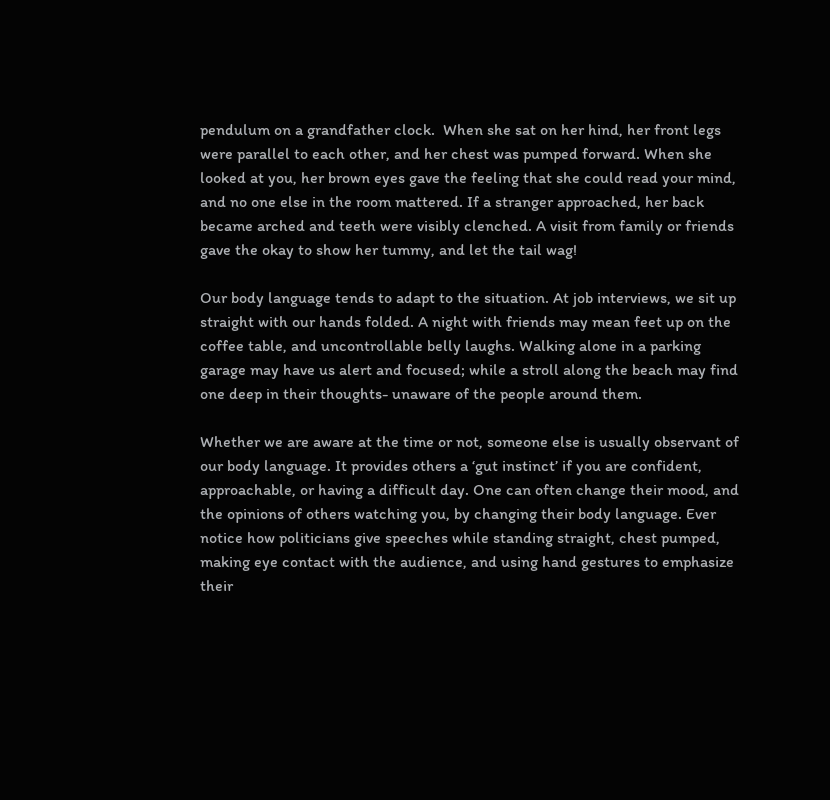pendulum on a grandfather clock.  When she sat on her hind, her front legs were parallel to each other, and her chest was pumped forward. When she looked at you, her brown eyes gave the feeling that she could read your mind, and no one else in the room mattered. If a stranger approached, her back became arched and teeth were visibly clenched. A visit from family or friends gave the okay to show her tummy, and let the tail wag!

Our body language tends to adapt to the situation. At job interviews, we sit up straight with our hands folded. A night with friends may mean feet up on the coffee table, and uncontrollable belly laughs. Walking alone in a parking garage may have us alert and focused; while a stroll along the beach may find one deep in their thoughts- unaware of the people around them.

Whether we are aware at the time or not, someone else is usually observant of our body language. It provides others a ‘gut instinct’ if you are confident, approachable, or having a difficult day. One can often change their mood, and the opinions of others watching you, by changing their body language. Ever notice how politicians give speeches while standing straight, chest pumped, making eye contact with the audience, and using hand gestures to emphasize their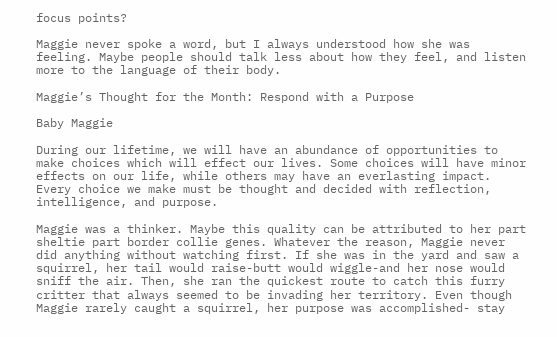focus points?

Maggie never spoke a word, but I always understood how she was feeling. Maybe people should talk less about how they feel, and listen more to the language of their body.

Maggie’s Thought for the Month: Respond with a Purpose

Baby Maggie

During our lifetime, we will have an abundance of opportunities to make choices which will effect our lives. Some choices will have minor effects on our life, while others may have an everlasting impact. Every choice we make must be thought and decided with reflection, intelligence, and purpose.

Maggie was a thinker. Maybe this quality can be attributed to her part sheltie part border collie genes. Whatever the reason, Maggie never did anything without watching first. If she was in the yard and saw a squirrel, her tail would raise-butt would wiggle-and her nose would sniff the air. Then, she ran the quickest route to catch this furry critter that always seemed to be invading her territory. Even though Maggie rarely caught a squirrel, her purpose was accomplished- stay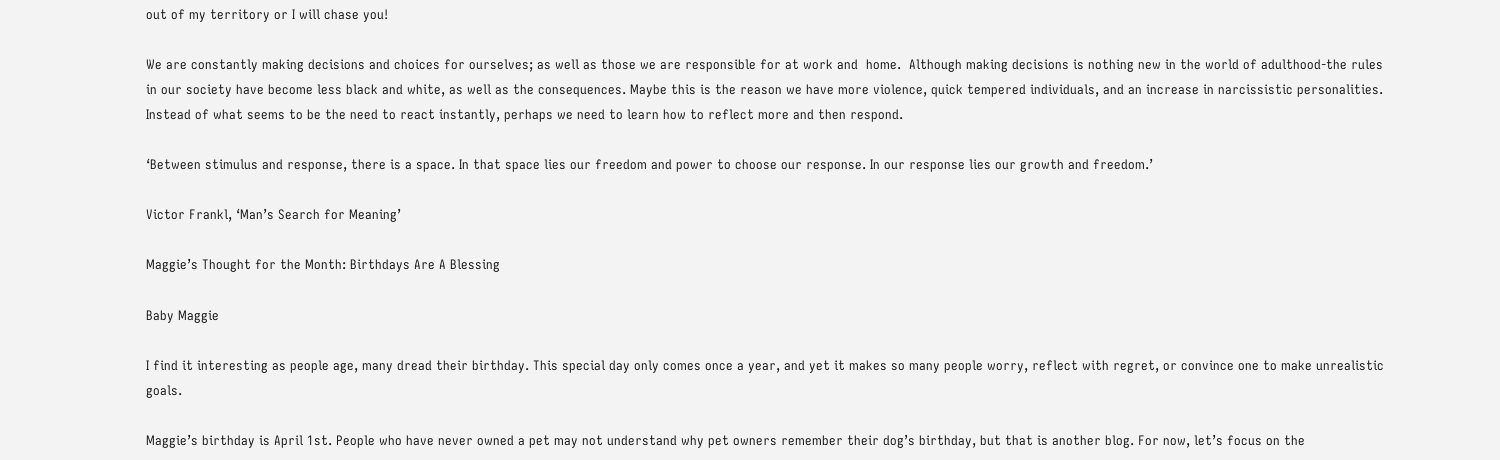out of my territory or I will chase you!

We are constantly making decisions and choices for ourselves; as well as those we are responsible for at work and  home.  Although making decisions is nothing new in the world of adulthood-the rules in our society have become less black and white, as well as the consequences. Maybe this is the reason we have more violence, quick tempered individuals, and an increase in narcissistic personalities. Instead of what seems to be the need to react instantly, perhaps we need to learn how to reflect more and then respond.

‘Between stimulus and response, there is a space. In that space lies our freedom and power to choose our response. In our response lies our growth and freedom.’

Victor Frankl, ‘Man’s Search for Meaning’

Maggie’s Thought for the Month: Birthdays Are A Blessing

Baby Maggie

I find it interesting as people age, many dread their birthday. This special day only comes once a year, and yet it makes so many people worry, reflect with regret, or convince one to make unrealistic goals.

Maggie’s birthday is April 1st. People who have never owned a pet may not understand why pet owners remember their dog’s birthday, but that is another blog. For now, let’s focus on the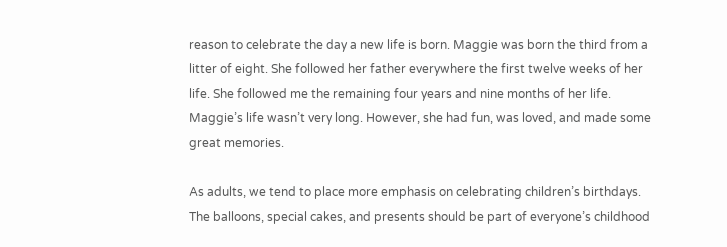reason to celebrate the day a new life is born. Maggie was born the third from a litter of eight. She followed her father everywhere the first twelve weeks of her life. She followed me the remaining four years and nine months of her life. Maggie’s life wasn’t very long. However, she had fun, was loved, and made some great memories.

As adults, we tend to place more emphasis on celebrating children’s birthdays. The balloons, special cakes, and presents should be part of everyone’s childhood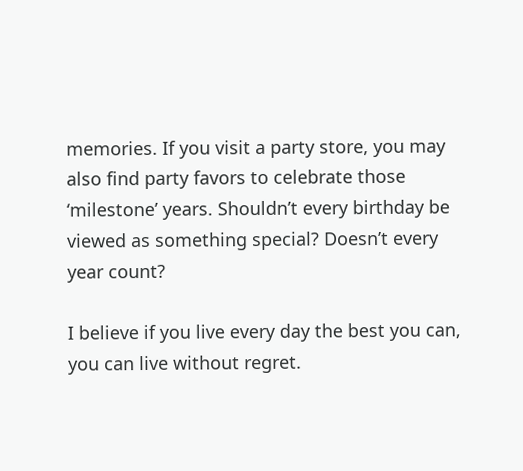memories. If you visit a party store, you may also find party favors to celebrate those ‘milestone’ years. Shouldn’t every birthday be viewed as something special? Doesn’t every year count?

I believe if you live every day the best you can, you can live without regret.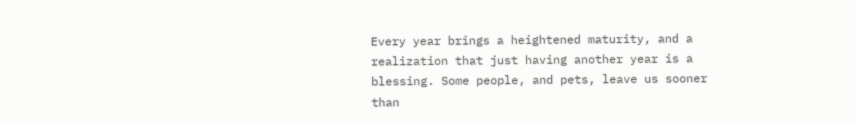Every year brings a heightened maturity, and a realization that just having another year is a blessing. Some people, and pets, leave us sooner than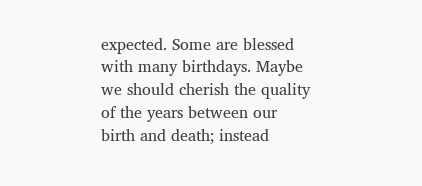expected. Some are blessed with many birthdays. Maybe we should cherish the quality of the years between our birth and death; instead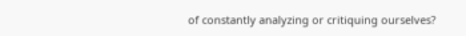of constantly analyzing or critiquing ourselves?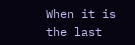When it is the last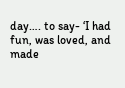day…. to say- ‘I had fun, was loved, and made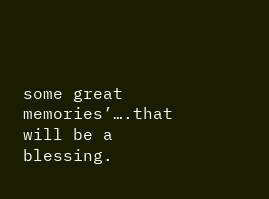some great memories’….that will be a blessing.